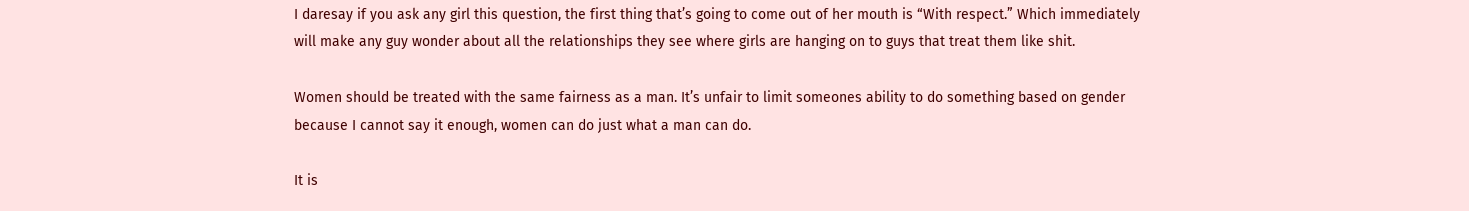I daresay if you ask any girl this question, the first thing that’s going to come out of her mouth is “With respect.” Which immediately will make any guy wonder about all the relationships they see where girls are hanging on to guys that treat them like shit.

Women should be treated with the same fairness as a man. It’s unfair to limit someones ability to do something based on gender because I cannot say it enough, women can do just what a man can do.

It is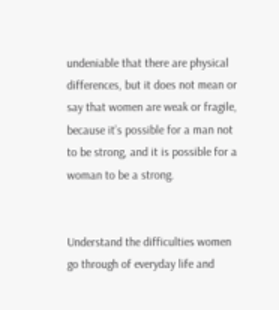undeniable that there are physical differences, but it does not mean or say that women are weak or fragile, because it’s possible for a man not to be strong, and it is possible for a woman to be a strong.


Understand the difficulties women go through of everyday life and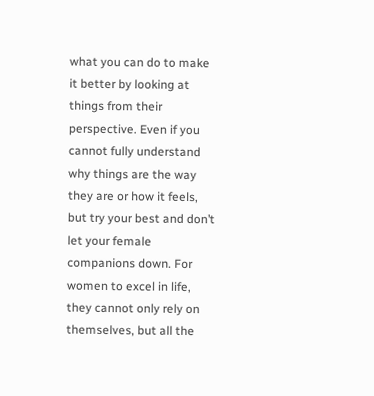what you can do to make it better by looking at things from their perspective. Even if you cannot fully understand why things are the way they are or how it feels, but try your best and don’t let your female companions down. For women to excel in life, they cannot only rely on themselves, but all the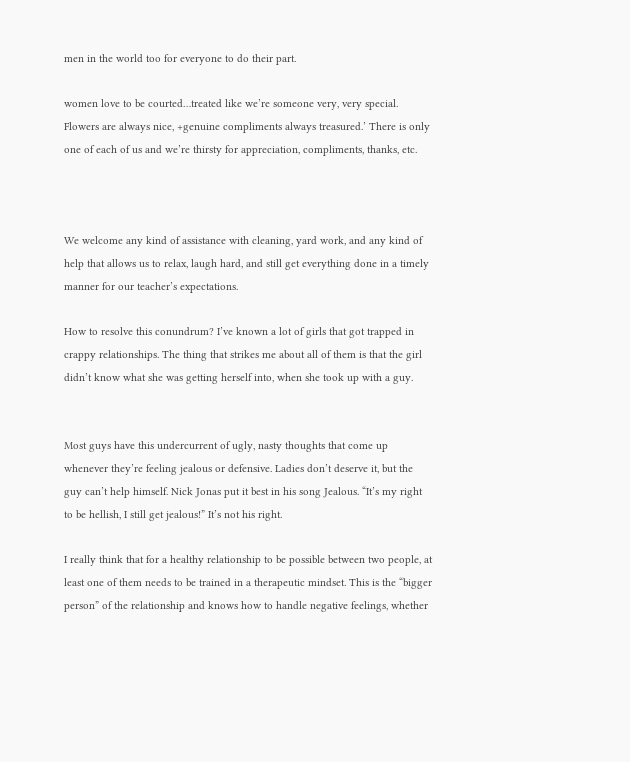men in the world too for everyone to do their part.

women love to be courted…treated like we’re someone very, very special. Flowers are always nice, +genuine compliments always treasured.’ There is only one of each of us and we’re thirsty for appreciation, compliments, thanks, etc.



We welcome any kind of assistance with cleaning, yard work, and any kind of help that allows us to relax, laugh hard, and still get everything done in a timely manner for our teacher’s expectations.

How to resolve this conundrum? I’ve known a lot of girls that got trapped in crappy relationships. The thing that strikes me about all of them is that the girl didn’t know what she was getting herself into, when she took up with a guy.


Most guys have this undercurrent of ugly, nasty thoughts that come up whenever they’re feeling jealous or defensive. Ladies don’t deserve it, but the guy can’t help himself. Nick Jonas put it best in his song Jealous. “It’s my right to be hellish, I still get jealous!” It’s not his right.

I really think that for a healthy relationship to be possible between two people, at least one of them needs to be trained in a therapeutic mindset. This is the “bigger person” of the relationship and knows how to handle negative feelings, whether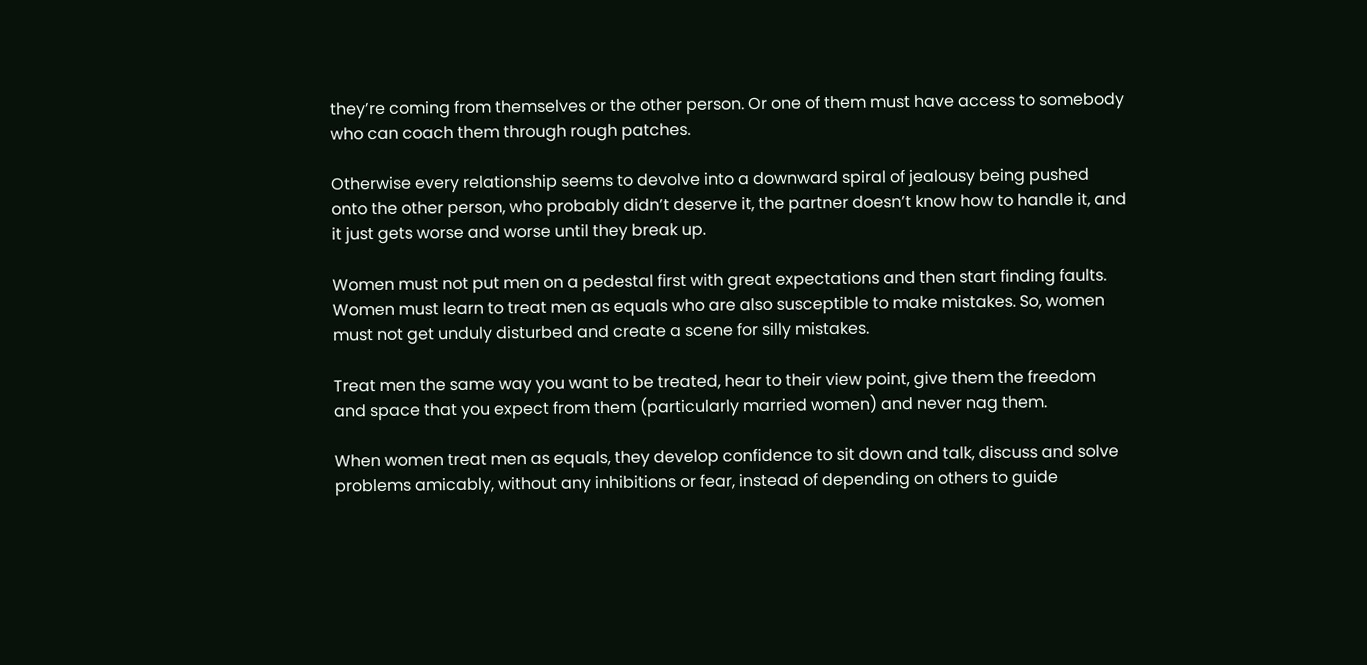they’re coming from themselves or the other person. Or one of them must have access to somebody who can coach them through rough patches.

Otherwise every relationship seems to devolve into a downward spiral of jealousy being pushed onto the other person, who probably didn’t deserve it, the partner doesn’t know how to handle it, and it just gets worse and worse until they break up.

Women must not put men on a pedestal first with great expectations and then start finding faults. Women must learn to treat men as equals who are also susceptible to make mistakes. So, women must not get unduly disturbed and create a scene for silly mistakes.

Treat men the same way you want to be treated, hear to their view point, give them the freedom and space that you expect from them (particularly married women) and never nag them.

When women treat men as equals, they develop confidence to sit down and talk, discuss and solve problems amicably, without any inhibitions or fear, instead of depending on others to guide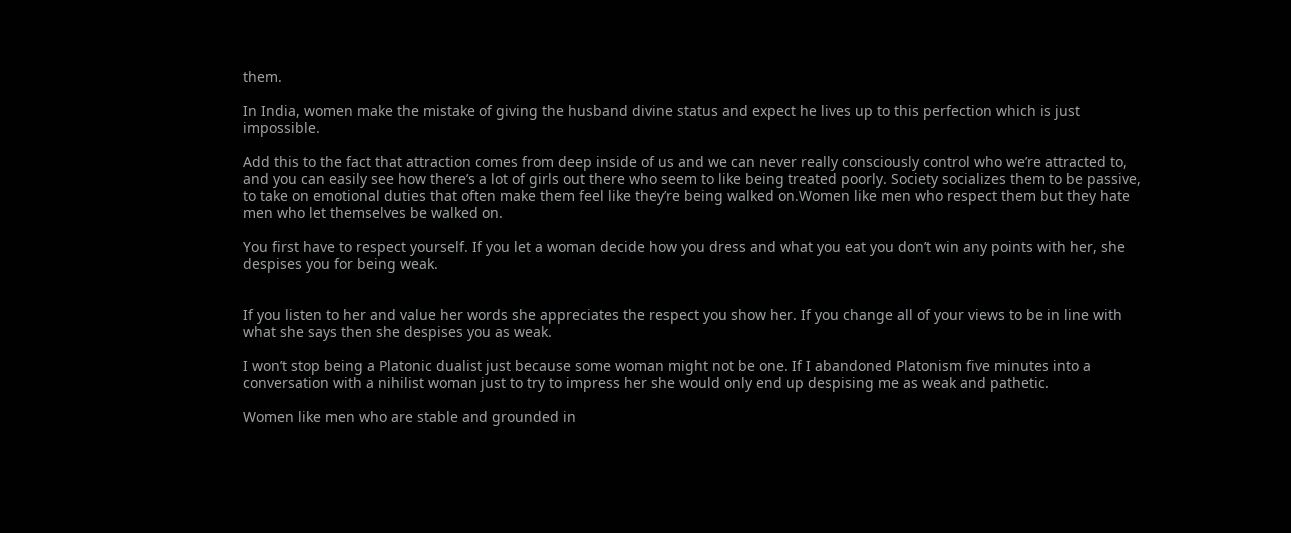them.

In India, women make the mistake of giving the husband divine status and expect he lives up to this perfection which is just impossible.

Add this to the fact that attraction comes from deep inside of us and we can never really consciously control who we’re attracted to, and you can easily see how there’s a lot of girls out there who seem to like being treated poorly. Society socializes them to be passive, to take on emotional duties that often make them feel like they’re being walked on.Women like men who respect them but they hate men who let themselves be walked on.

You first have to respect yourself. If you let a woman decide how you dress and what you eat you don’t win any points with her, she despises you for being weak.


If you listen to her and value her words she appreciates the respect you show her. If you change all of your views to be in line with what she says then she despises you as weak.

I won’t stop being a Platonic dualist just because some woman might not be one. If I abandoned Platonism five minutes into a conversation with a nihilist woman just to try to impress her she would only end up despising me as weak and pathetic.

Women like men who are stable and grounded in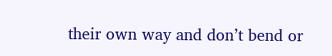their own way and don’t bend or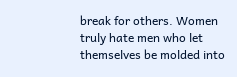break for others. Women truly hate men who let themselves be molded into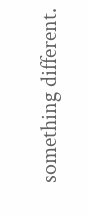something different.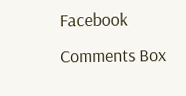Facebook Comments Box